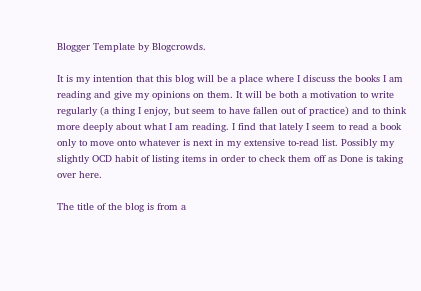Blogger Template by Blogcrowds.

It is my intention that this blog will be a place where I discuss the books I am reading and give my opinions on them. It will be both a motivation to write regularly (a thing I enjoy, but seem to have fallen out of practice) and to think more deeply about what I am reading. I find that lately I seem to read a book only to move onto whatever is next in my extensive to-read list. Possibly my slightly OCD habit of listing items in order to check them off as Done is taking over here.

The title of the blog is from a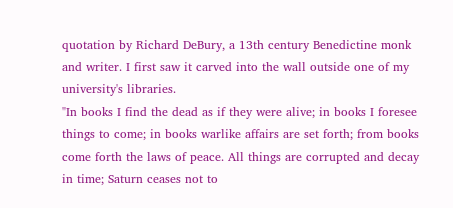quotation by Richard DeBury, a 13th century Benedictine monk and writer. I first saw it carved into the wall outside one of my university's libraries.
"In books I find the dead as if they were alive; in books I foresee things to come; in books warlike affairs are set forth; from books come forth the laws of peace. All things are corrupted and decay in time; Saturn ceases not to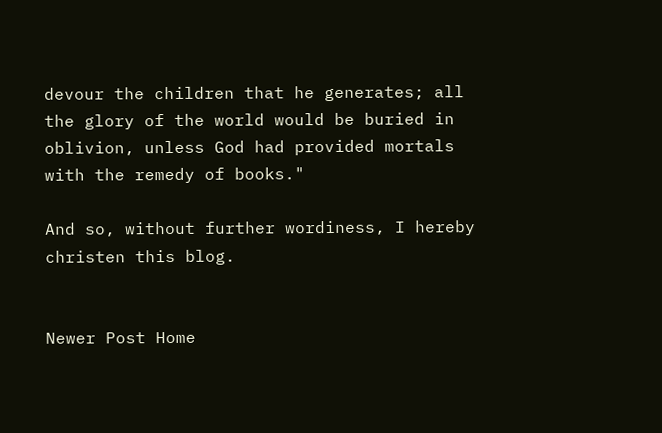devour the children that he generates; all the glory of the world would be buried in oblivion, unless God had provided mortals with the remedy of books."

And so, without further wordiness, I hereby christen this blog.


Newer Post Home